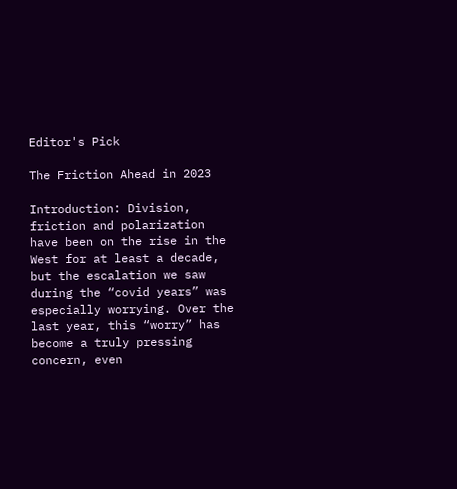Editor's Pick

The Friction Ahead in 2023

Introduction: Division, friction and polarization have been on the rise in the West for at least a decade, but the escalation we saw during the “covid years” was especially worrying. Over the last year, this “worry” has become a truly pressing concern, even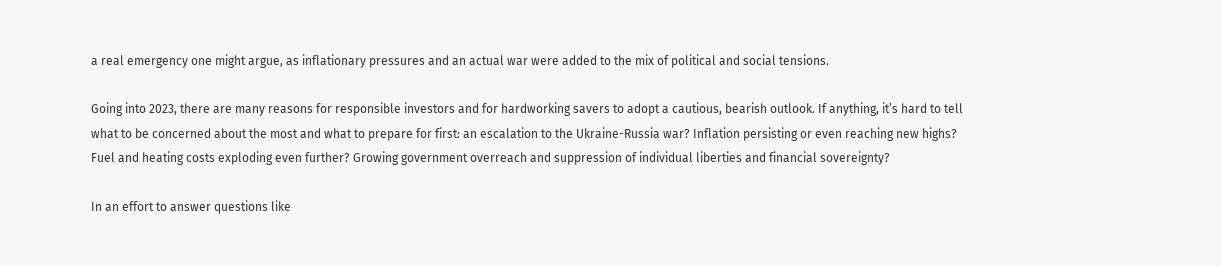a real emergency one might argue, as inflationary pressures and an actual war were added to the mix of political and social tensions.

Going into 2023, there are many reasons for responsible investors and for hardworking savers to adopt a cautious, bearish outlook. If anything, it’s hard to tell what to be concerned about the most and what to prepare for first: an escalation to the Ukraine-Russia war? Inflation persisting or even reaching new highs? Fuel and heating costs exploding even further? Growing government overreach and suppression of individual liberties and financial sovereignty?

In an effort to answer questions like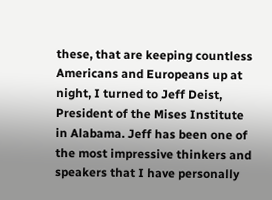these, that are keeping countless Americans and Europeans up at night, I turned to Jeff Deist, President of the Mises Institute in Alabama. Jeff has been one of the most impressive thinkers and speakers that I have personally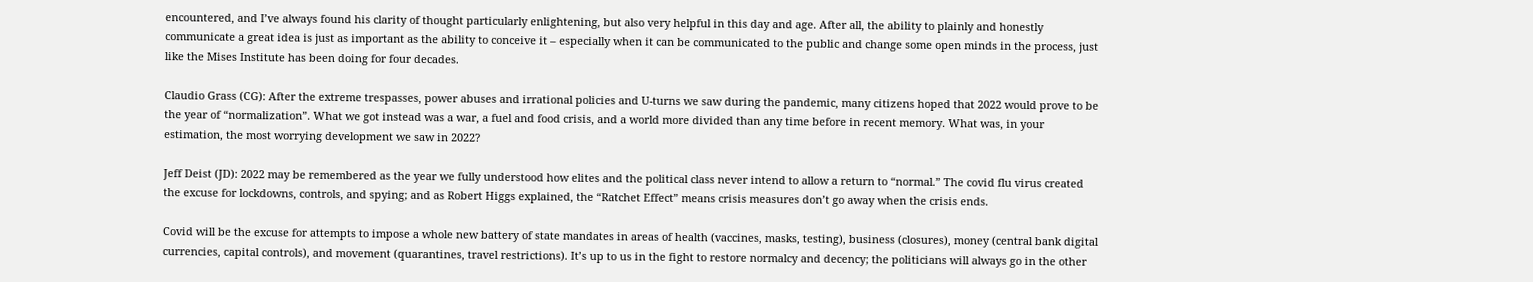encountered, and I’ve always found his clarity of thought particularly enlightening, but also very helpful in this day and age. After all, the ability to plainly and honestly communicate a great idea is just as important as the ability to conceive it – especially when it can be communicated to the public and change some open minds in the process, just like the Mises Institute has been doing for four decades.

Claudio Grass (CG): After the extreme trespasses, power abuses and irrational policies and U-turns we saw during the pandemic, many citizens hoped that 2022 would prove to be the year of “normalization”. What we got instead was a war, a fuel and food crisis, and a world more divided than any time before in recent memory. What was, in your estimation, the most worrying development we saw in 2022?

Jeff Deist (JD): 2022 may be remembered as the year we fully understood how elites and the political class never intend to allow a return to “normal.” The covid flu virus created the excuse for lockdowns, controls, and spying; and as Robert Higgs explained, the “Ratchet Effect” means crisis measures don’t go away when the crisis ends.

Covid will be the excuse for attempts to impose a whole new battery of state mandates in areas of health (vaccines, masks, testing), business (closures), money (central bank digital currencies, capital controls), and movement (quarantines, travel restrictions). It’s up to us in the fight to restore normalcy and decency; the politicians will always go in the other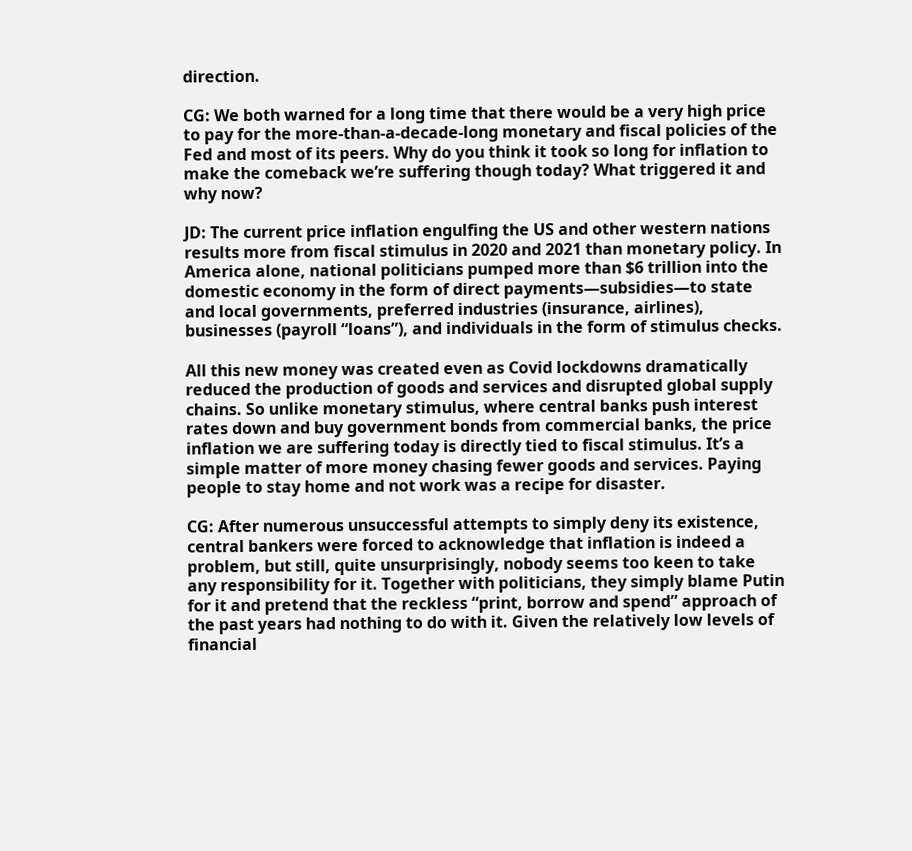direction.

CG: We both warned for a long time that there would be a very high price to pay for the more-than-a-decade-long monetary and fiscal policies of the Fed and most of its peers. Why do you think it took so long for inflation to make the comeback we’re suffering though today? What triggered it and why now?

JD: The current price inflation engulfing the US and other western nations results more from fiscal stimulus in 2020 and 2021 than monetary policy. In America alone, national politicians pumped more than $6 trillion into the domestic economy in the form of direct payments—subsidies—to state and local governments, preferred industries (insurance, airlines), businesses (payroll “loans”), and individuals in the form of stimulus checks.

All this new money was created even as Covid lockdowns dramatically reduced the production of goods and services and disrupted global supply chains. So unlike monetary stimulus, where central banks push interest rates down and buy government bonds from commercial banks, the price inflation we are suffering today is directly tied to fiscal stimulus. It’s a simple matter of more money chasing fewer goods and services. Paying people to stay home and not work was a recipe for disaster.

CG: After numerous unsuccessful attempts to simply deny its existence, central bankers were forced to acknowledge that inflation is indeed a problem, but still, quite unsurprisingly, nobody seems too keen to take any responsibility for it. Together with politicians, they simply blame Putin for it and pretend that the reckless “print, borrow and spend” approach of the past years had nothing to do with it. Given the relatively low levels of financial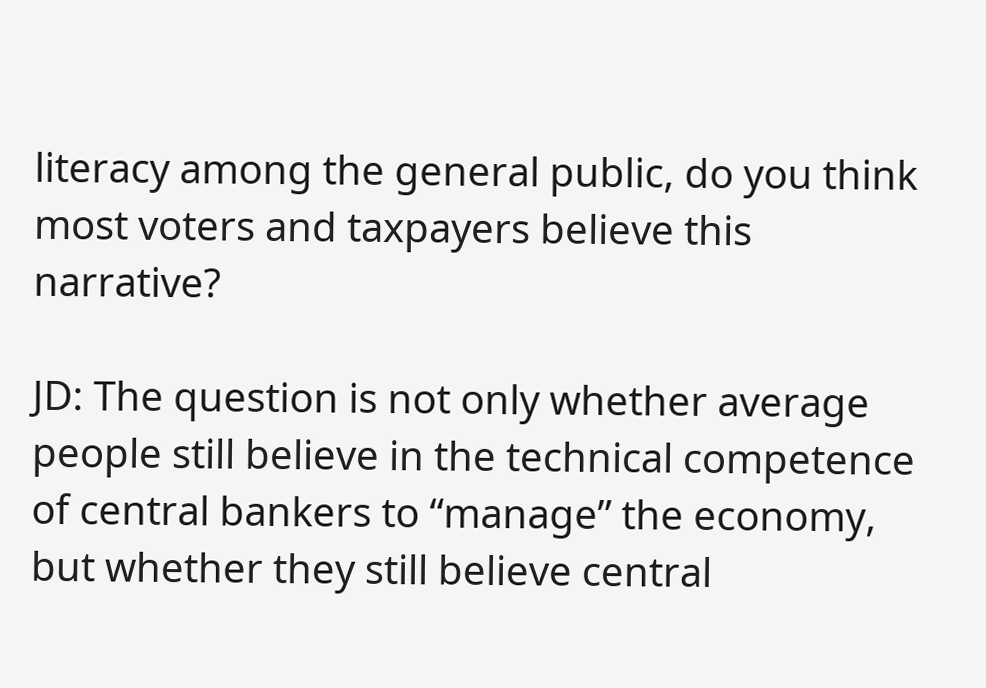literacy among the general public, do you think most voters and taxpayers believe this narrative?

JD: The question is not only whether average people still believe in the technical competence of central bankers to “manage” the economy, but whether they still believe central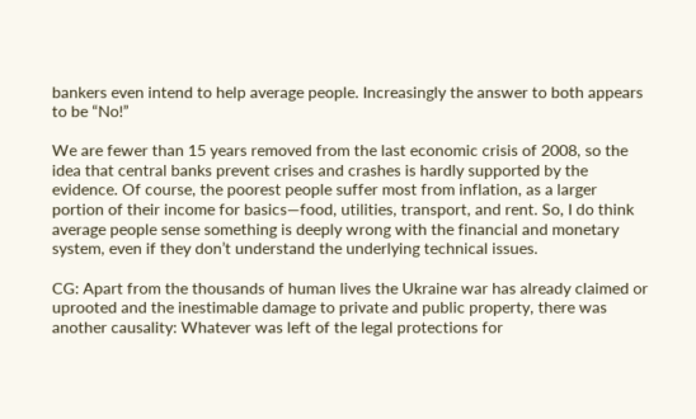bankers even intend to help average people. Increasingly the answer to both appears to be “No!”

We are fewer than 15 years removed from the last economic crisis of 2008, so the idea that central banks prevent crises and crashes is hardly supported by the evidence. Of course, the poorest people suffer most from inflation, as a larger portion of their income for basics—food, utilities, transport, and rent. So, I do think average people sense something is deeply wrong with the financial and monetary system, even if they don’t understand the underlying technical issues.

CG: Apart from the thousands of human lives the Ukraine war has already claimed or uprooted and the inestimable damage to private and public property, there was another causality: Whatever was left of the legal protections for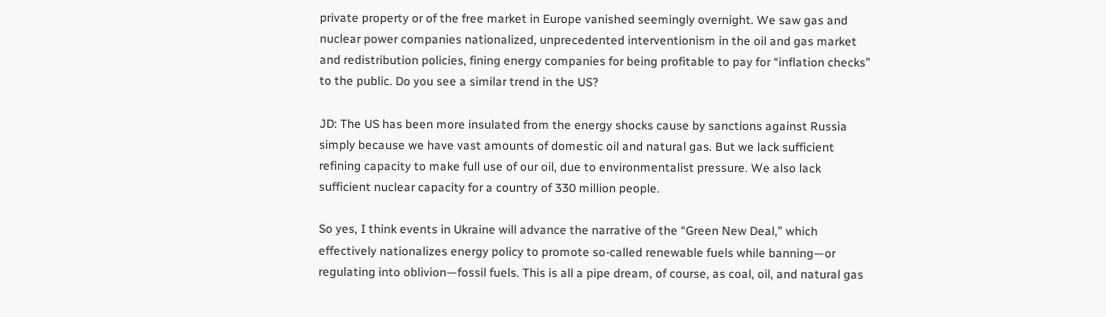private property or of the free market in Europe vanished seemingly overnight. We saw gas and nuclear power companies nationalized, unprecedented interventionism in the oil and gas market and redistribution policies, fining energy companies for being profitable to pay for “inflation checks” to the public. Do you see a similar trend in the US?

JD: The US has been more insulated from the energy shocks cause by sanctions against Russia simply because we have vast amounts of domestic oil and natural gas. But we lack sufficient refining capacity to make full use of our oil, due to environmentalist pressure. We also lack sufficient nuclear capacity for a country of 330 million people.

So yes, I think events in Ukraine will advance the narrative of the “Green New Deal,” which effectively nationalizes energy policy to promote so-called renewable fuels while banning—or regulating into oblivion—fossil fuels. This is all a pipe dream, of course, as coal, oil, and natural gas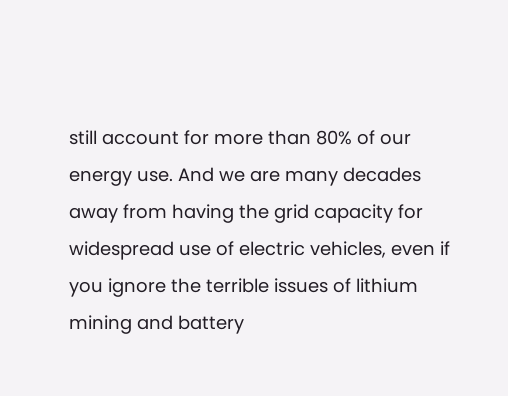still account for more than 80% of our energy use. And we are many decades away from having the grid capacity for widespread use of electric vehicles, even if you ignore the terrible issues of lithium mining and battery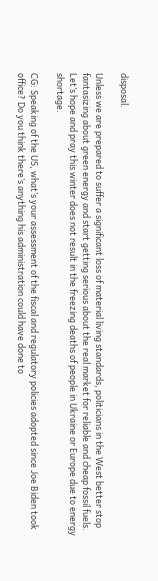disposal.

Unless we are prepared to suffer a significant loss of material living standards, politicians in the West better stop fantasizing about green energy and start getting serious about the real market for reliable and cheap fossil fuels. Let’s hope and pray this winter does not result in the freezing deaths of people in Ukraine or Europe due to energy shortage.

CG: Speaking of the US, what’s your assessment of the fiscal and regulatory policies adopted since Joe Biden took office? Do you think there’s anything his administration could have done to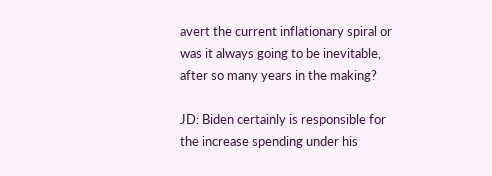avert the current inflationary spiral or was it always going to be inevitable, after so many years in the making?

JD: Biden certainly is responsible for the increase spending under his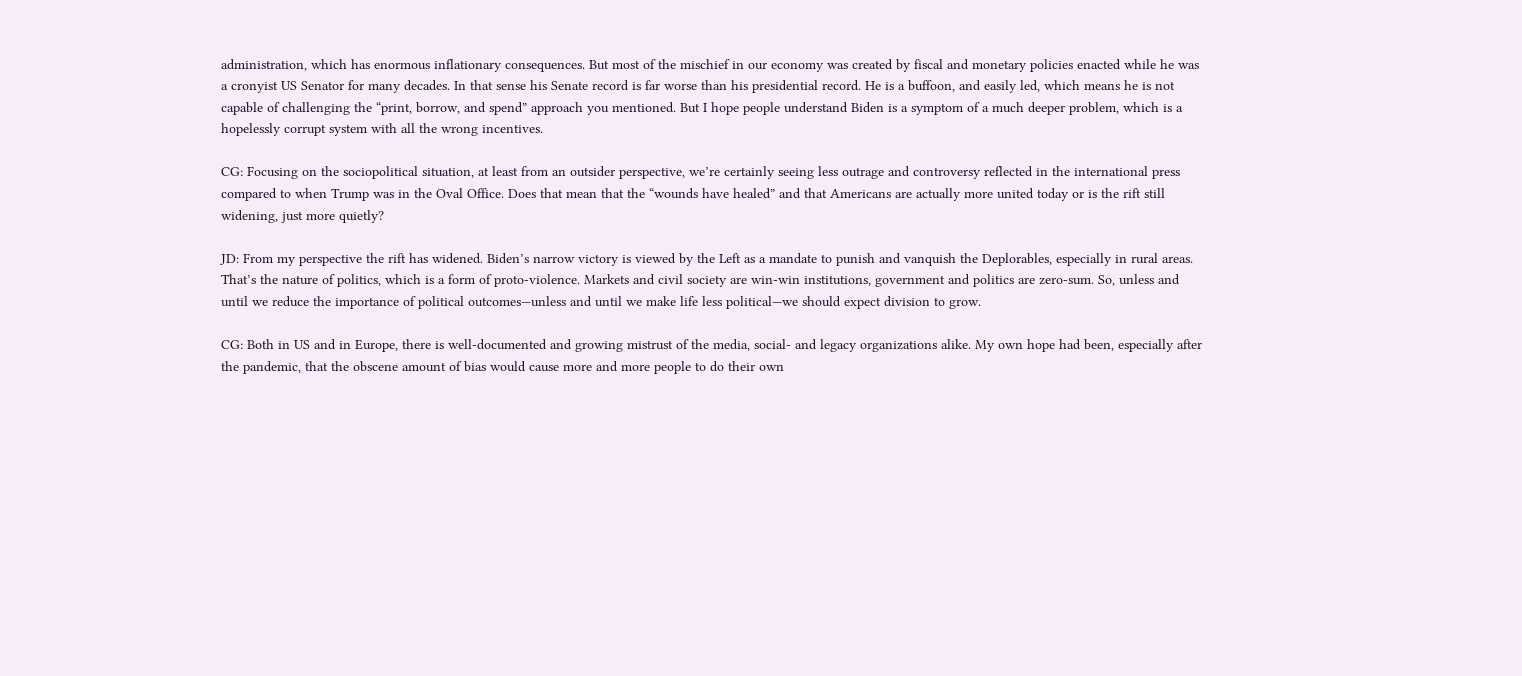administration, which has enormous inflationary consequences. But most of the mischief in our economy was created by fiscal and monetary policies enacted while he was a cronyist US Senator for many decades. In that sense his Senate record is far worse than his presidential record. He is a buffoon, and easily led, which means he is not capable of challenging the “print, borrow, and spend” approach you mentioned. But I hope people understand Biden is a symptom of a much deeper problem, which is a hopelessly corrupt system with all the wrong incentives.

CG: Focusing on the sociopolitical situation, at least from an outsider perspective, we’re certainly seeing less outrage and controversy reflected in the international press compared to when Trump was in the Oval Office. Does that mean that the “wounds have healed” and that Americans are actually more united today or is the rift still widening, just more quietly?

JD: From my perspective the rift has widened. Biden’s narrow victory is viewed by the Left as a mandate to punish and vanquish the Deplorables, especially in rural areas. That’s the nature of politics, which is a form of proto-violence. Markets and civil society are win-win institutions, government and politics are zero-sum. So, unless and until we reduce the importance of political outcomes—unless and until we make life less political—we should expect division to grow.

CG: Both in US and in Europe, there is well-documented and growing mistrust of the media, social- and legacy organizations alike. My own hope had been, especially after the pandemic, that the obscene amount of bias would cause more and more people to do their own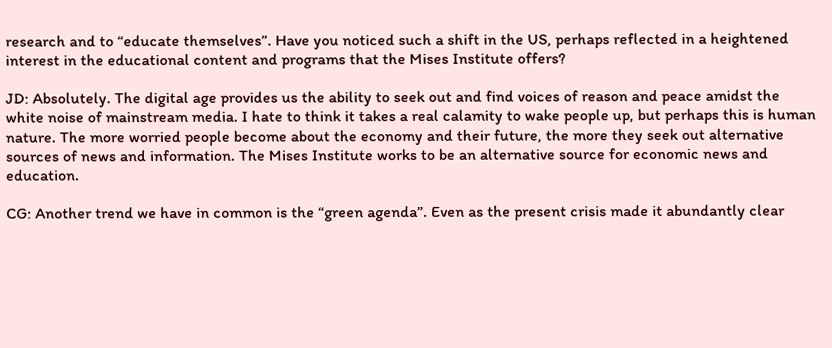research and to “educate themselves”. Have you noticed such a shift in the US, perhaps reflected in a heightened interest in the educational content and programs that the Mises Institute offers?

JD: Absolutely. The digital age provides us the ability to seek out and find voices of reason and peace amidst the white noise of mainstream media. I hate to think it takes a real calamity to wake people up, but perhaps this is human nature. The more worried people become about the economy and their future, the more they seek out alternative sources of news and information. The Mises Institute works to be an alternative source for economic news and education.

CG: Another trend we have in common is the “green agenda”. Even as the present crisis made it abundantly clear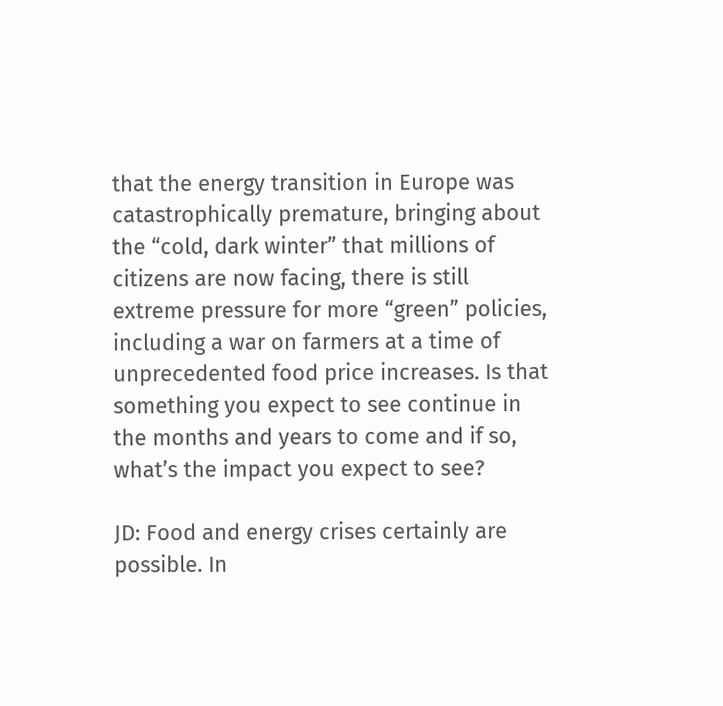that the energy transition in Europe was catastrophically premature, bringing about the “cold, dark winter” that millions of citizens are now facing, there is still extreme pressure for more “green” policies, including a war on farmers at a time of unprecedented food price increases. Is that something you expect to see continue in the months and years to come and if so, what’s the impact you expect to see?

JD: Food and energy crises certainly are possible. In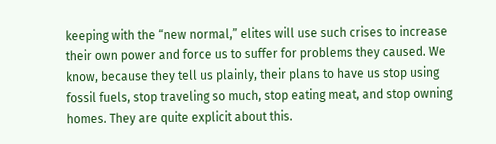keeping with the “new normal,” elites will use such crises to increase their own power and force us to suffer for problems they caused. We know, because they tell us plainly, their plans to have us stop using fossil fuels, stop traveling so much, stop eating meat, and stop owning homes. They are quite explicit about this.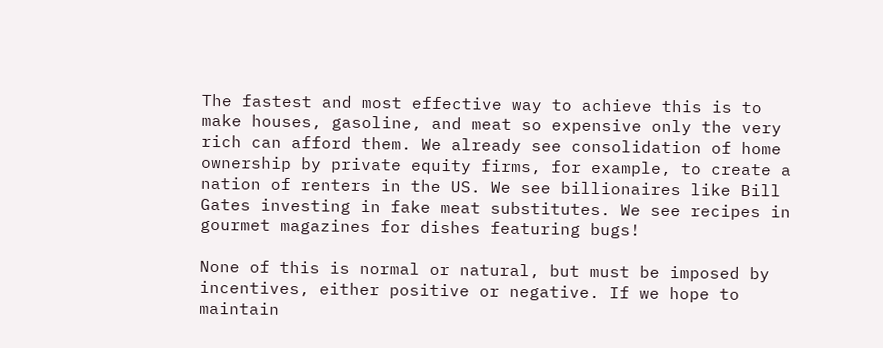The fastest and most effective way to achieve this is to make houses, gasoline, and meat so expensive only the very rich can afford them. We already see consolidation of home ownership by private equity firms, for example, to create a nation of renters in the US. We see billionaires like Bill Gates investing in fake meat substitutes. We see recipes in gourmet magazines for dishes featuring bugs!

None of this is normal or natural, but must be imposed by incentives, either positive or negative. If we hope to maintain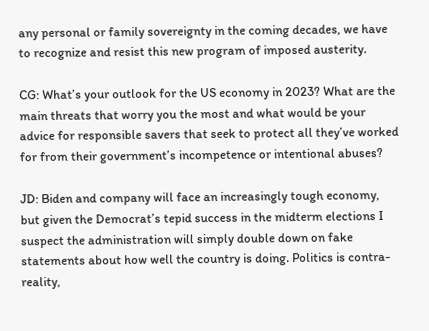any personal or family sovereignty in the coming decades, we have to recognize and resist this new program of imposed austerity.

CG: What’s your outlook for the US economy in 2023? What are the main threats that worry you the most and what would be your advice for responsible savers that seek to protect all they’ve worked for from their government’s incompetence or intentional abuses?

JD: Biden and company will face an increasingly tough economy, but given the Democrat’s tepid success in the midterm elections I suspect the administration will simply double down on fake statements about how well the country is doing. Politics is contra-reality,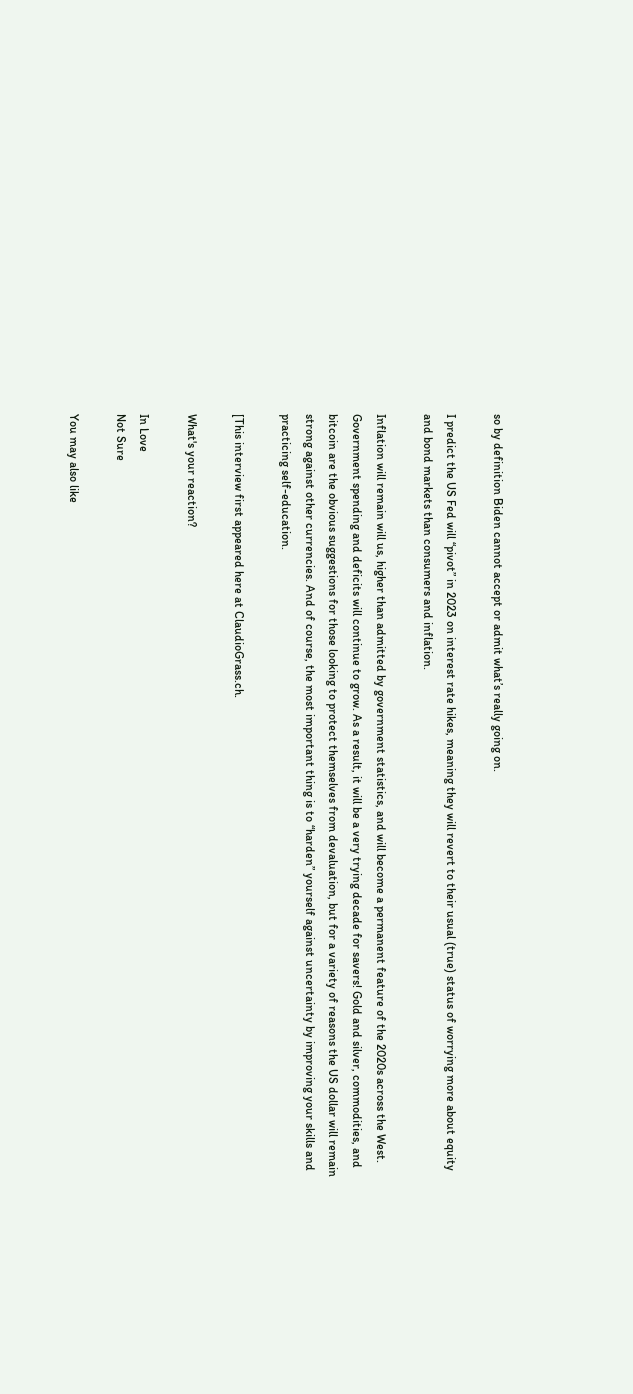so by definition Biden cannot accept or admit what’s really going on.

I predict the US Fed will “pivot” in 2023 on interest rate hikes, meaning they will revert to their usual (true) status of worrying more about equity and bond markets than consumers and inflation.

Inflation will remain will us, higher than admitted by government statistics, and will become a permanent feature of the 2020s across the West. Government spending and deficits will continue to grow. As a result, it will be a very trying decade for savers! Gold and silver, commodities, and bitcoin are the obvious suggestions for those looking to protect themselves from devaluation, but for a variety of reasons the US dollar will remain strong against other currencies. And of course, the most important thing is to “harden” yourself against uncertainty by improving your skills and practicing self-education.

[This interview first appeared here at ClaudioGrass.ch.

What's your reaction?

In Love
Not Sure

You may also like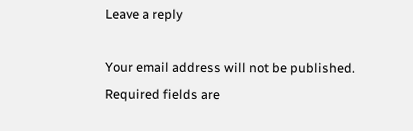Leave a reply

Your email address will not be published. Required fields are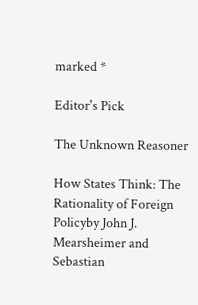marked *

Editor's Pick

The Unknown Reasoner

How States Think: The Rationality of Foreign Policyby John J. Mearsheimer and Sebastian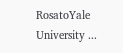RosatoYale University ...